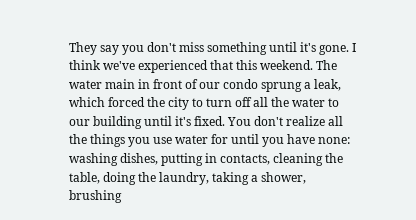They say you don't miss something until it's gone. I think we've experienced that this weekend. The water main in front of our condo sprung a leak, which forced the city to turn off all the water to our building until it's fixed. You don't realize all the things you use water for until you have none: washing dishes, putting in contacts, cleaning the table, doing the laundry, taking a shower, brushing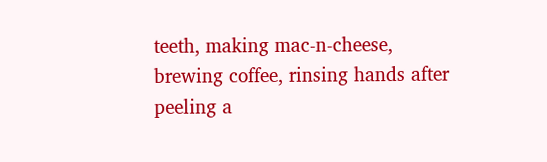teeth, making mac-n-cheese, brewing coffee, rinsing hands after peeling a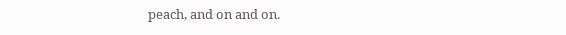peach, and on and on.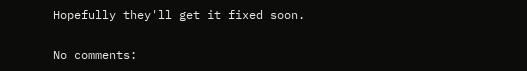Hopefully they'll get it fixed soon.

No comments: